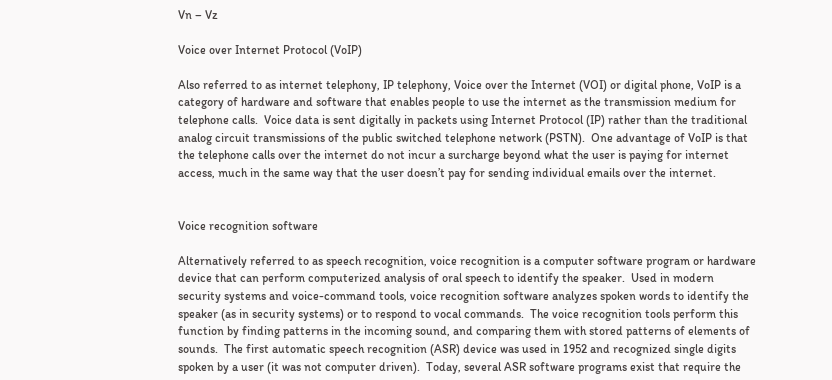Vn – Vz

Voice over Internet Protocol (VoIP)

Also referred to as internet telephony, IP telephony, Voice over the Internet (VOI) or digital phone, VoIP is a category of hardware and software that enables people to use the internet as the transmission medium for telephone calls.  Voice data is sent digitally in packets using Internet Protocol (IP) rather than the traditional analog circuit transmissions of the public switched telephone network (PSTN).  One advantage of VoIP is that the telephone calls over the internet do not incur a surcharge beyond what the user is paying for internet access, much in the same way that the user doesn’t pay for sending individual emails over the internet.


Voice recognition software

Alternatively referred to as speech recognition, voice recognition is a computer software program or hardware device that can perform computerized analysis of oral speech to identify the speaker.  Used in modern security systems and voice-command tools, voice recognition software analyzes spoken words to identify the speaker (as in security systems) or to respond to vocal commands.  The voice recognition tools perform this function by finding patterns in the incoming sound, and comparing them with stored patterns of elements of sounds.  The first automatic speech recognition (ASR) device was used in 1952 and recognized single digits spoken by a user (it was not computer driven).  Today, several ASR software programs exist that require the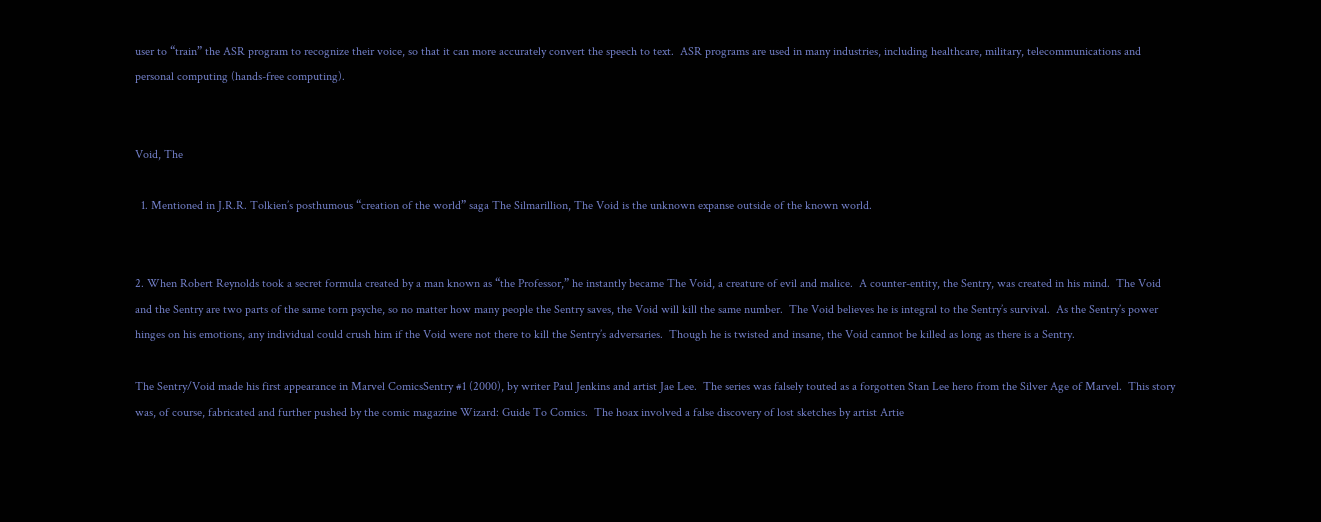user to “train” the ASR program to recognize their voice, so that it can more accurately convert the speech to text.  ASR programs are used in many industries, including healthcare, military, telecommunications and personal computing (hands-free computing).


Void, The

  1. Mentioned in J.R.R. Tolkien’s posthumous “creation of the world” saga The Silmarillion, The Void is the unknown expanse outside of the known world.


2. When Robert Reynolds took a secret formula created by a man known as “the Professor,” he instantly became The Void, a creature of evil and malice.  A counter-entity, the Sentry, was created in his mind.  The Void and the Sentry are two parts of the same torn psyche, so no matter how many people the Sentry saves, the Void will kill the same number.  The Void believes he is integral to the Sentry’s survival.  As the Sentry’s power hinges on his emotions, any individual could crush him if the Void were not there to kill the Sentry’s adversaries.  Though he is twisted and insane, the Void cannot be killed as long as there is a Sentry.

The Sentry/Void made his first appearance in Marvel ComicsSentry #1 (2000), by writer Paul Jenkins and artist Jae Lee.  The series was falsely touted as a forgotten Stan Lee hero from the Silver Age of Marvel.  This story was, of course, fabricated and further pushed by the comic magazine Wizard: Guide To Comics.  The hoax involved a false discovery of lost sketches by artist Artie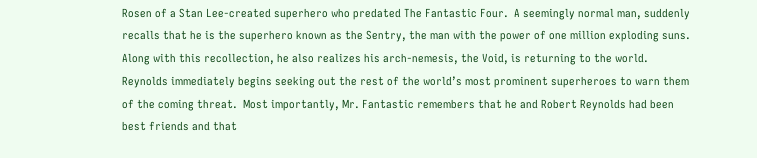Rosen of a Stan Lee-created superhero who predated The Fantastic Four.  A seemingly normal man, suddenly recalls that he is the superhero known as the Sentry, the man with the power of one million exploding suns.  Along with this recollection, he also realizes his arch-nemesis, the Void, is returning to the world.  Reynolds immediately begins seeking out the rest of the world’s most prominent superheroes to warn them of the coming threat.  Most importantly, Mr. Fantastic remembers that he and Robert Reynolds had been best friends and that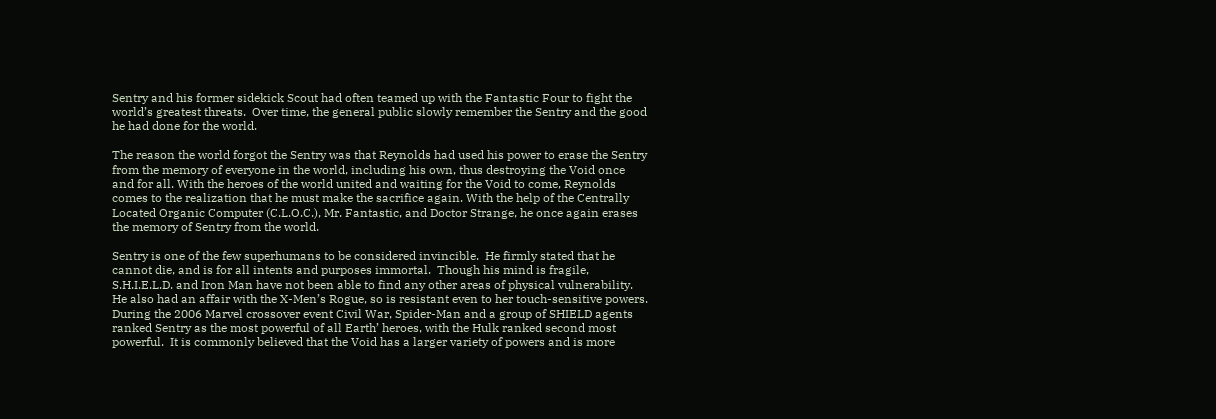Sentry and his former sidekick Scout had often teamed up with the Fantastic Four to fight the world’s greatest threats.  Over time, the general public slowly remember the Sentry and the good he had done for the world.

The reason the world forgot the Sentry was that Reynolds had used his power to erase the Sentry from the memory of everyone in the world, including his own, thus destroying the Void once and for all. With the heroes of the world united and waiting for the Void to come, Reynolds comes to the realization that he must make the sacrifice again. With the help of the Centrally Located Organic Computer (C.L.O.C.), Mr. Fantastic, and Doctor Strange, he once again erases the memory of Sentry from the world.

Sentry is one of the few superhumans to be considered invincible.  He firmly stated that he cannot die, and is for all intents and purposes immortal.  Though his mind is fragile, S.H.I.E.L.D. and Iron Man have not been able to find any other areas of physical vulnerability.  He also had an affair with the X-Men’s Rogue, so is resistant even to her touch-sensitive powers.  During the 2006 Marvel crossover event Civil War, Spider-Man and a group of SHIELD agents ranked Sentry as the most powerful of all Earth’ heroes, with the Hulk ranked second most powerful.  It is commonly believed that the Void has a larger variety of powers and is more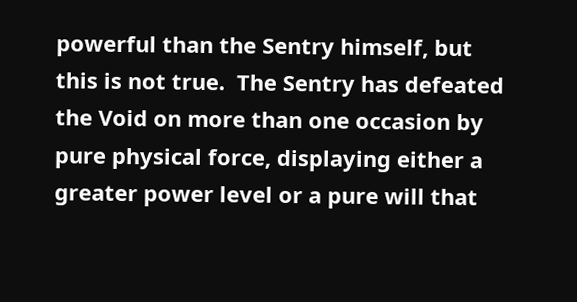powerful than the Sentry himself, but this is not true.  The Sentry has defeated the Void on more than one occasion by pure physical force, displaying either a greater power level or a pure will that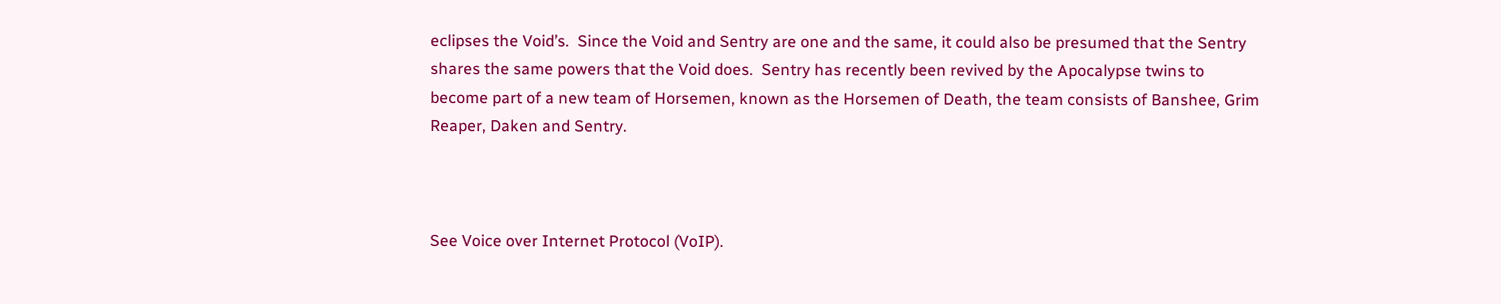eclipses the Void’s.  Since the Void and Sentry are one and the same, it could also be presumed that the Sentry shares the same powers that the Void does.  Sentry has recently been revived by the Apocalypse twins to become part of a new team of Horsemen, known as the Horsemen of Death, the team consists of Banshee, Grim Reaper, Daken and Sentry.



See Voice over Internet Protocol (VoIP).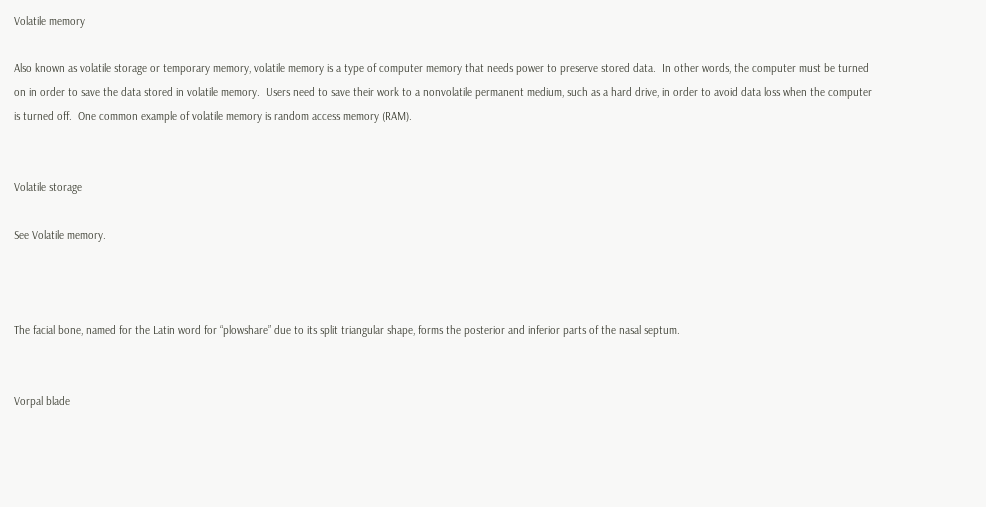Volatile memory

Also known as volatile storage or temporary memory, volatile memory is a type of computer memory that needs power to preserve stored data.  In other words, the computer must be turned on in order to save the data stored in volatile memory.  Users need to save their work to a nonvolatile permanent medium, such as a hard drive, in order to avoid data loss when the computer is turned off.  One common example of volatile memory is random access memory (RAM).


Volatile storage

See Volatile memory.



The facial bone, named for the Latin word for “plowshare” due to its split triangular shape, forms the posterior and inferior parts of the nasal septum.


Vorpal blade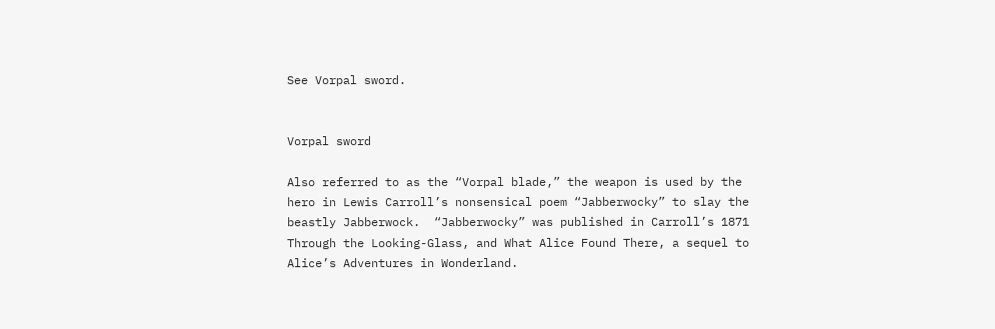See Vorpal sword.


Vorpal sword

Also referred to as the “Vorpal blade,” the weapon is used by the hero in Lewis Carroll’s nonsensical poem “Jabberwocky” to slay the beastly Jabberwock.  “Jabberwocky” was published in Carroll’s 1871 Through the Looking-Glass, and What Alice Found There, a sequel to Alice’s Adventures in Wonderland.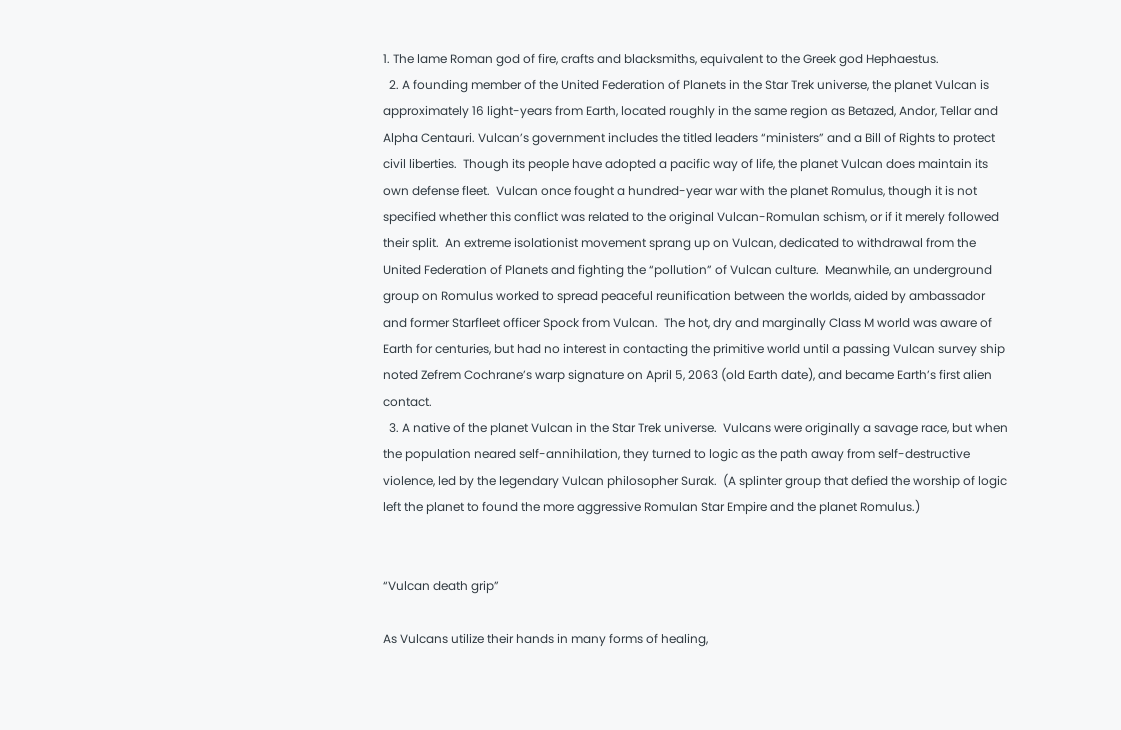1. The lame Roman god of fire, crafts and blacksmiths, equivalent to the Greek god Hephaestus.
  2. A founding member of the United Federation of Planets in the Star Trek universe, the planet Vulcan is approximately 16 light-years from Earth, located roughly in the same region as Betazed, Andor, Tellar and Alpha Centauri. Vulcan’s government includes the titled leaders “ministers” and a Bill of Rights to protect civil liberties.  Though its people have adopted a pacific way of life, the planet Vulcan does maintain its own defense fleet.  Vulcan once fought a hundred-year war with the planet Romulus, though it is not specified whether this conflict was related to the original Vulcan-Romulan schism, or if it merely followed their split.  An extreme isolationist movement sprang up on Vulcan, dedicated to withdrawal from the United Federation of Planets and fighting the “pollution” of Vulcan culture.  Meanwhile, an underground group on Romulus worked to spread peaceful reunification between the worlds, aided by ambassador and former Starfleet officer Spock from Vulcan.  The hot, dry and marginally Class M world was aware of Earth for centuries, but had no interest in contacting the primitive world until a passing Vulcan survey ship noted Zefrem Cochrane’s warp signature on April 5, 2063 (old Earth date), and became Earth’s first alien contact.
  3. A native of the planet Vulcan in the Star Trek universe.  Vulcans were originally a savage race, but when the population neared self-annihilation, they turned to logic as the path away from self-destructive violence, led by the legendary Vulcan philosopher Surak.  (A splinter group that defied the worship of logic left the planet to found the more aggressive Romulan Star Empire and the planet Romulus.)


“Vulcan death grip”

As Vulcans utilize their hands in many forms of healing,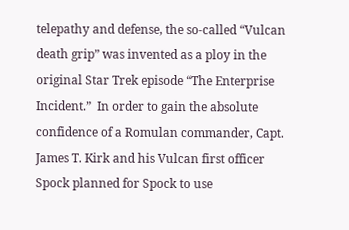telepathy and defense, the so-called “Vulcan death grip” was invented as a ploy in the original Star Trek episode “The Enterprise Incident.”  In order to gain the absolute confidence of a Romulan commander, Capt. James T. Kirk and his Vulcan first officer Spock planned for Spock to use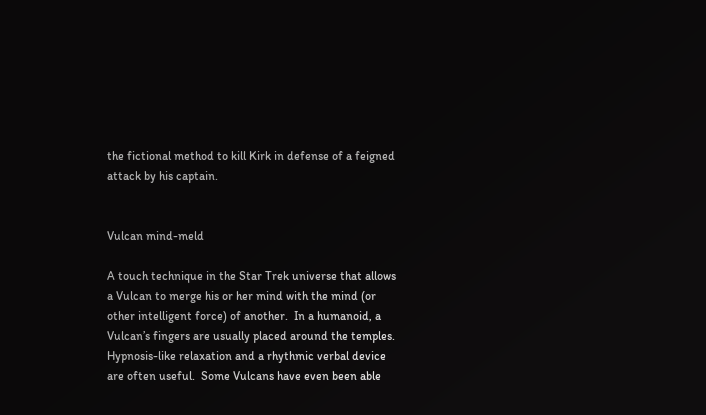the fictional method to kill Kirk in defense of a feigned attack by his captain.


Vulcan mind-meld

A touch technique in the Star Trek universe that allows a Vulcan to merge his or her mind with the mind (or other intelligent force) of another.  In a humanoid, a Vulcan’s fingers are usually placed around the temples.  Hypnosis-like relaxation and a rhythmic verbal device are often useful.  Some Vulcans have even been able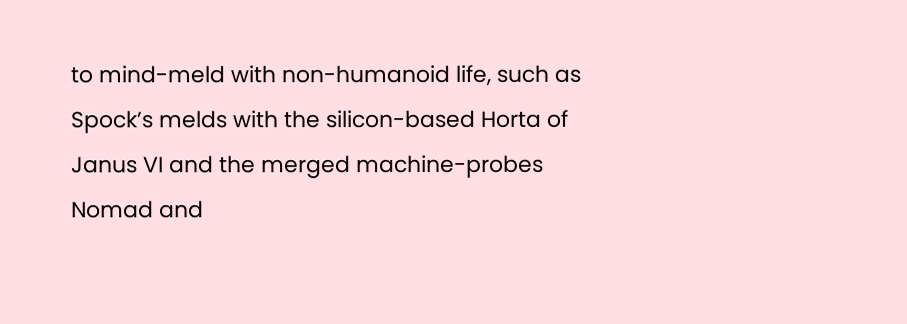to mind-meld with non-humanoid life, such as Spock’s melds with the silicon-based Horta of Janus VI and the merged machine-probes Nomad and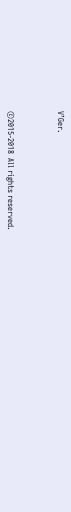V’Ger.



©2015-2018  All rights reserved.